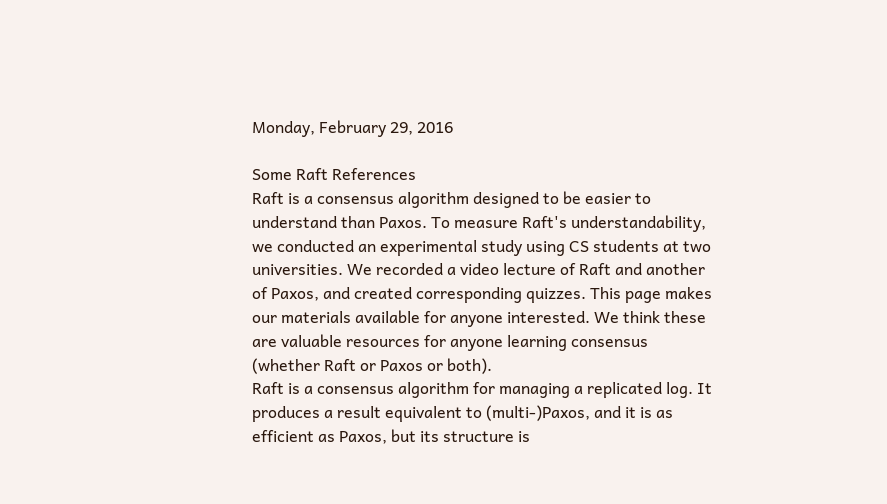Monday, February 29, 2016

Some Raft References
Raft is a consensus algorithm designed to be easier to understand than Paxos. To measure Raft's understandability, we conducted an experimental study using CS students at two universities. We recorded a video lecture of Raft and another of Paxos, and created corresponding quizzes. This page makes our materials available for anyone interested. We think these are valuable resources for anyone learning consensus (whether Raft or Paxos or both).
Raft is a consensus algorithm for managing a replicated log. It produces a result equivalent to (multi-)Paxos, and it is as efficient as Paxos, but its structure is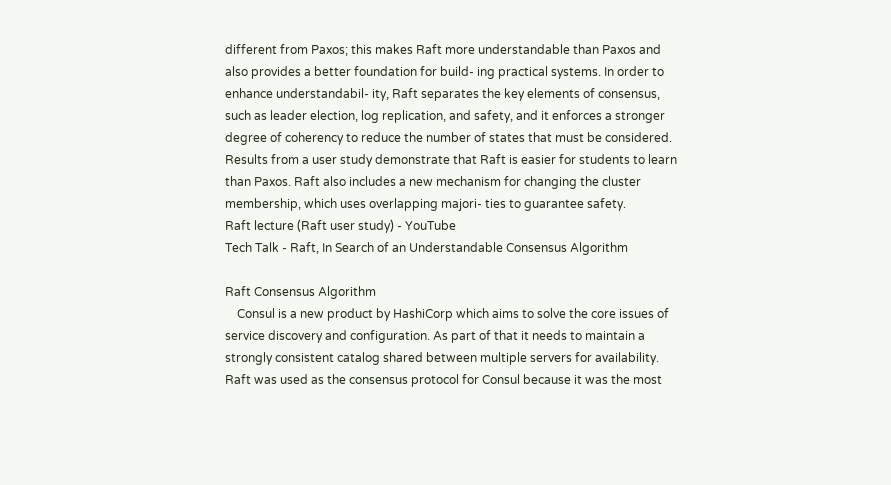different from Paxos; this makes Raft more understandable than Paxos and also provides a better foundation for build- ing practical systems. In order to enhance understandabil- ity, Raft separates the key elements of consensus, such as leader election, log replication, and safety, and it enforces a stronger degree of coherency to reduce the number of states that must be considered. Results from a user study demonstrate that Raft is easier for students to learn than Paxos. Raft also includes a new mechanism for changing the cluster membership, which uses overlapping majori- ties to guarantee safety.
Raft lecture (Raft user study) - YouTube
Tech Talk - Raft, In Search of an Understandable Consensus Algorithm

Raft Consensus Algorithm
    Consul is a new product by HashiCorp which aims to solve the core issues of service discovery and configuration. As part of that it needs to maintain a strongly consistent catalog shared between multiple servers for availability. Raft was used as the consensus protocol for Consul because it was the most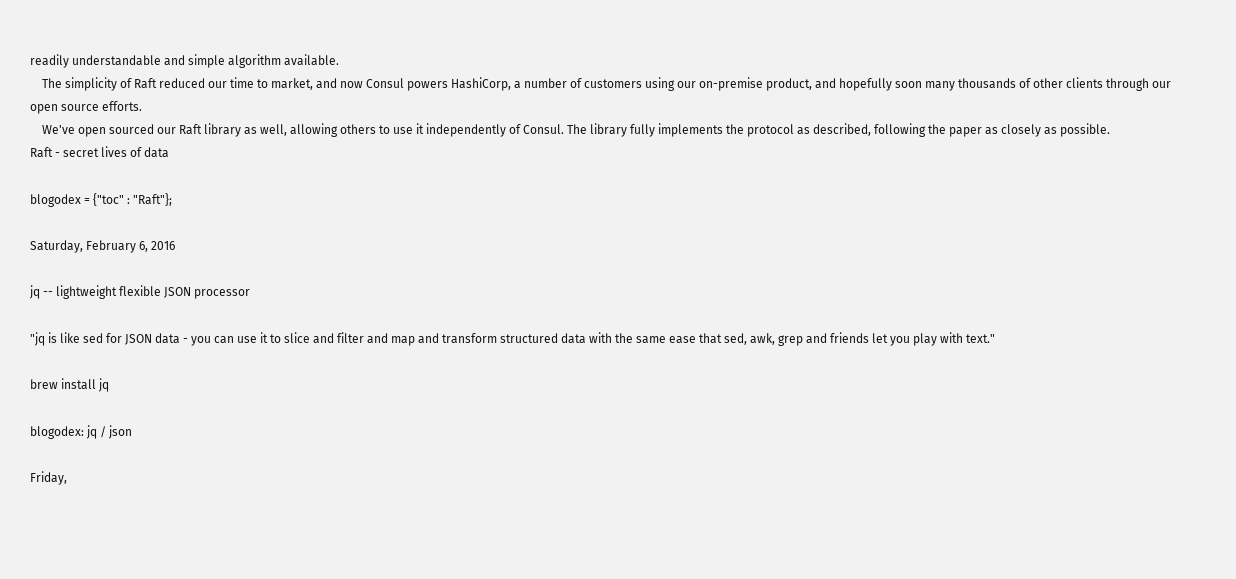readily understandable and simple algorithm available.
    The simplicity of Raft reduced our time to market, and now Consul powers HashiCorp, a number of customers using our on-premise product, and hopefully soon many thousands of other clients through our open source efforts.
    We've open sourced our Raft library as well, allowing others to use it independently of Consul. The library fully implements the protocol as described, following the paper as closely as possible.
Raft - secret lives of data

blogodex = {"toc" : "Raft"};

Saturday, February 6, 2016

jq -- lightweight flexible JSON processor

"jq is like sed for JSON data - you can use it to slice and filter and map and transform structured data with the same ease that sed, awk, grep and friends let you play with text."

brew install jq

blogodex: jq / json

Friday,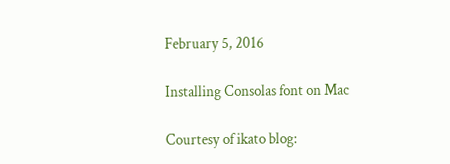February 5, 2016

Installing Consolas font on Mac

Courtesy of ikato blog: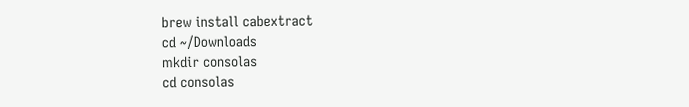brew install cabextract
cd ~/Downloads
mkdir consolas
cd consolas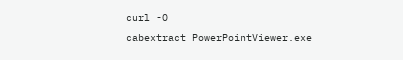curl -O
cabextract PowerPointViewer.exe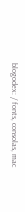blogodex: / fonts, consolas, mac